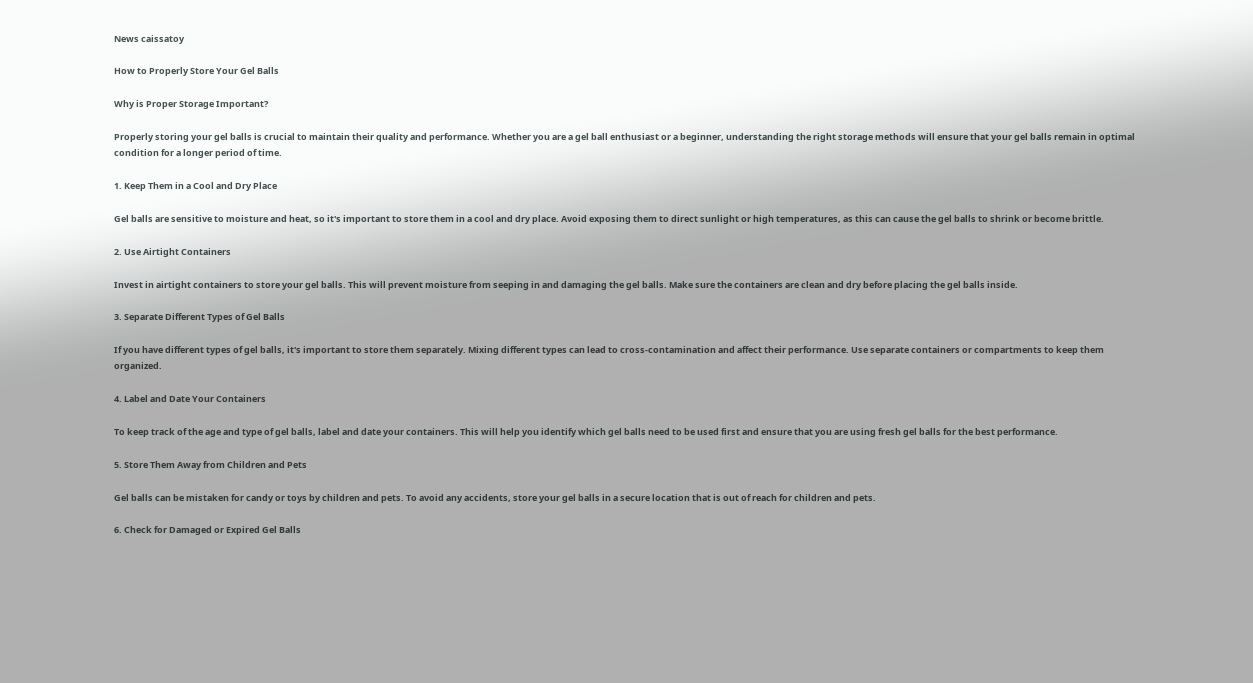News caissatoy

How to Properly Store Your Gel Balls

Why is Proper Storage Important?

Properly storing your gel balls is crucial to maintain their quality and performance. Whether you are a gel ball enthusiast or a beginner, understanding the right storage methods will ensure that your gel balls remain in optimal condition for a longer period of time.

1. Keep Them in a Cool and Dry Place

Gel balls are sensitive to moisture and heat, so it's important to store them in a cool and dry place. Avoid exposing them to direct sunlight or high temperatures, as this can cause the gel balls to shrink or become brittle.

2. Use Airtight Containers

Invest in airtight containers to store your gel balls. This will prevent moisture from seeping in and damaging the gel balls. Make sure the containers are clean and dry before placing the gel balls inside.

3. Separate Different Types of Gel Balls

If you have different types of gel balls, it's important to store them separately. Mixing different types can lead to cross-contamination and affect their performance. Use separate containers or compartments to keep them organized.

4. Label and Date Your Containers

To keep track of the age and type of gel balls, label and date your containers. This will help you identify which gel balls need to be used first and ensure that you are using fresh gel balls for the best performance.

5. Store Them Away from Children and Pets

Gel balls can be mistaken for candy or toys by children and pets. To avoid any accidents, store your gel balls in a secure location that is out of reach for children and pets.

6. Check for Damaged or Expired Gel Balls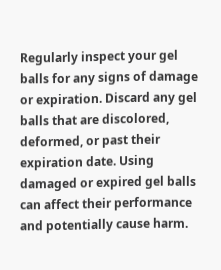Regularly inspect your gel balls for any signs of damage or expiration. Discard any gel balls that are discolored, deformed, or past their expiration date. Using damaged or expired gel balls can affect their performance and potentially cause harm.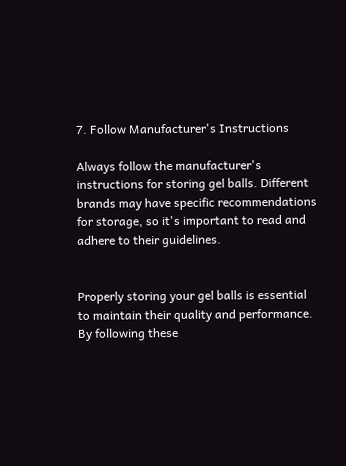7. Follow Manufacturer's Instructions

Always follow the manufacturer's instructions for storing gel balls. Different brands may have specific recommendations for storage, so it's important to read and adhere to their guidelines.


Properly storing your gel balls is essential to maintain their quality and performance. By following these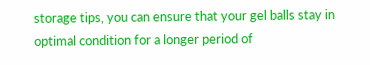storage tips, you can ensure that your gel balls stay in optimal condition for a longer period of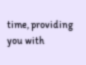time, providing you with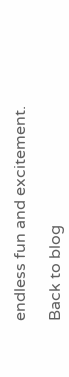endless fun and excitement.

Back to blog